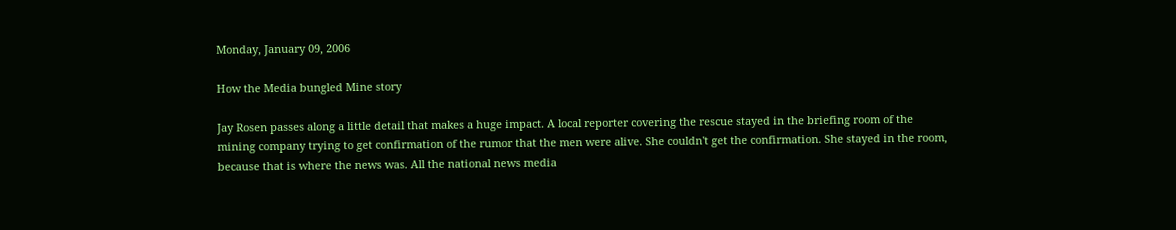Monday, January 09, 2006

How the Media bungled Mine story

Jay Rosen passes along a little detail that makes a huge impact. A local reporter covering the rescue stayed in the briefing room of the mining company trying to get confirmation of the rumor that the men were alive. She couldn't get the confirmation. She stayed in the room, because that is where the news was. All the national news media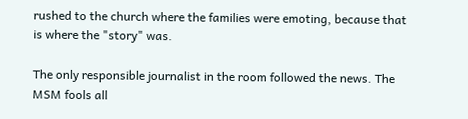rushed to the church where the families were emoting, because that is where the "story" was.

The only responsible journalist in the room followed the news. The MSM fools all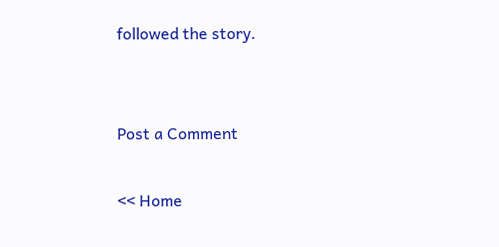followed the story.


Post a Comment

<< Home